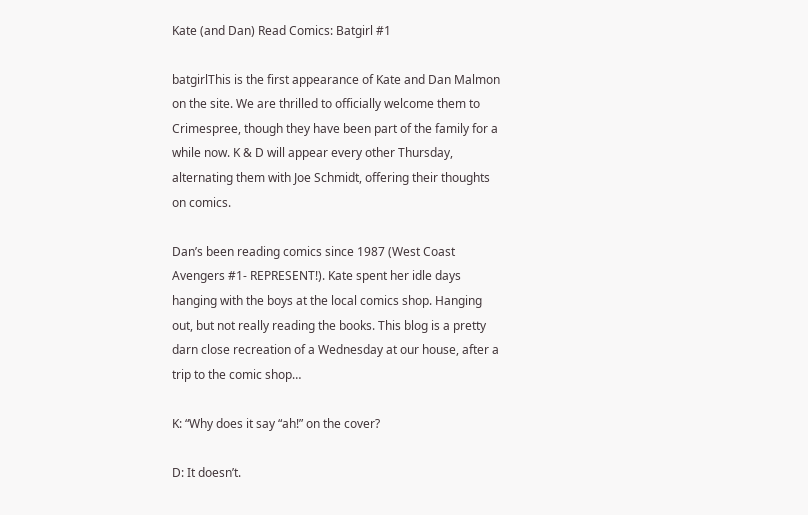Kate (and Dan) Read Comics: Batgirl #1

batgirlThis is the first appearance of Kate and Dan Malmon on the site. We are thrilled to officially welcome them to Crimespree, though they have been part of the family for a while now. K & D will appear every other Thursday, alternating them with Joe Schmidt, offering their thoughts on comics.

Dan’s been reading comics since 1987 (West Coast Avengers #1- REPRESENT!). Kate spent her idle days hanging with the boys at the local comics shop. Hanging out, but not really reading the books. This blog is a pretty darn close recreation of a Wednesday at our house, after a trip to the comic shop…

K: “Why does it say “ah!” on the cover?

D: It doesn’t.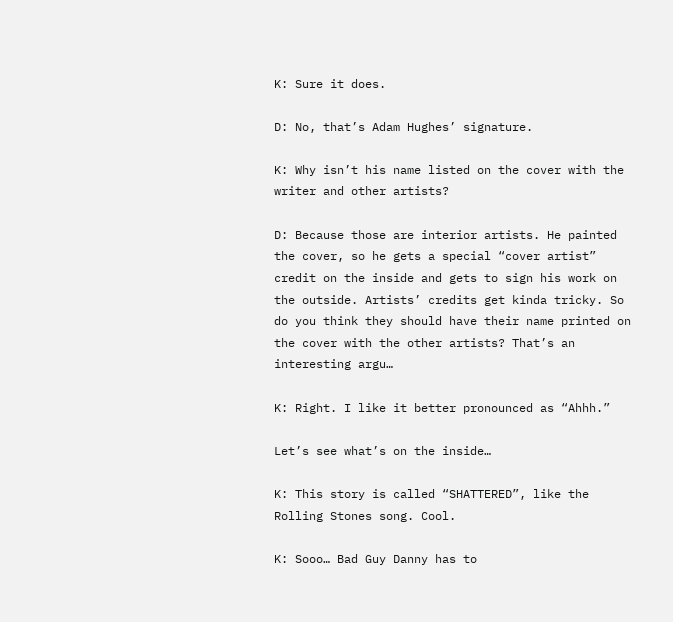K: Sure it does.

D: No, that’s Adam Hughes’ signature.

K: Why isn’t his name listed on the cover with the writer and other artists?

D: Because those are interior artists. He painted the cover, so he gets a special “cover artist” credit on the inside and gets to sign his work on the outside. Artists’ credits get kinda tricky. So do you think they should have their name printed on the cover with the other artists? That’s an interesting argu…

K: Right. I like it better pronounced as “Ahhh.”

Let’s see what’s on the inside…

K: This story is called “SHATTERED”, like the Rolling Stones song. Cool.

K: Sooo… Bad Guy Danny has to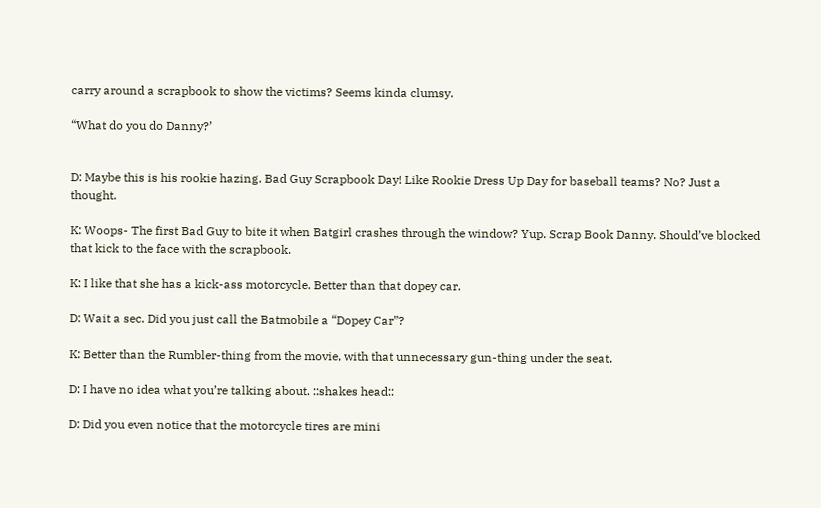carry around a scrapbook to show the victims? Seems kinda clumsy.

“What do you do Danny?’


D: Maybe this is his rookie hazing. Bad Guy Scrapbook Day! Like Rookie Dress Up Day for baseball teams? No? Just a thought.

K: Woops- The first Bad Guy to bite it when Batgirl crashes through the window? Yup. Scrap Book Danny. Should’ve blocked that kick to the face with the scrapbook.

K: I like that she has a kick-ass motorcycle. Better than that dopey car.

D: Wait a sec. Did you just call the Batmobile a “Dopey Car”?

K: Better than the Rumbler-thing from the movie, with that unnecessary gun-thing under the seat.

D: I have no idea what you’re talking about. ::shakes head::

D: Did you even notice that the motorcycle tires are mini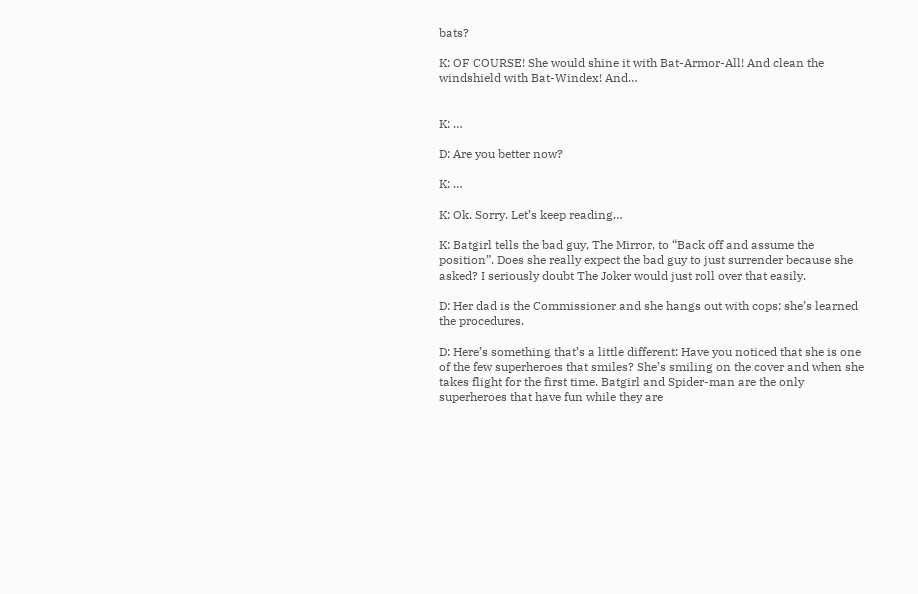bats?

K: OF COURSE! She would shine it with Bat-Armor-All! And clean the windshield with Bat-Windex! And…


K: …

D: Are you better now?

K: …

K: Ok. Sorry. Let’s keep reading…

K: Batgirl tells the bad guy, The Mirror, to “Back off and assume the position”. Does she really expect the bad guy to just surrender because she asked? I seriously doubt The Joker would just roll over that easily.

D: Her dad is the Commissioner and she hangs out with cops; she’s learned the procedures.

D: Here’s something that’s a little different: Have you noticed that she is one of the few superheroes that smiles? She’s smiling on the cover and when she takes flight for the first time. Batgirl and Spider-man are the only superheroes that have fun while they are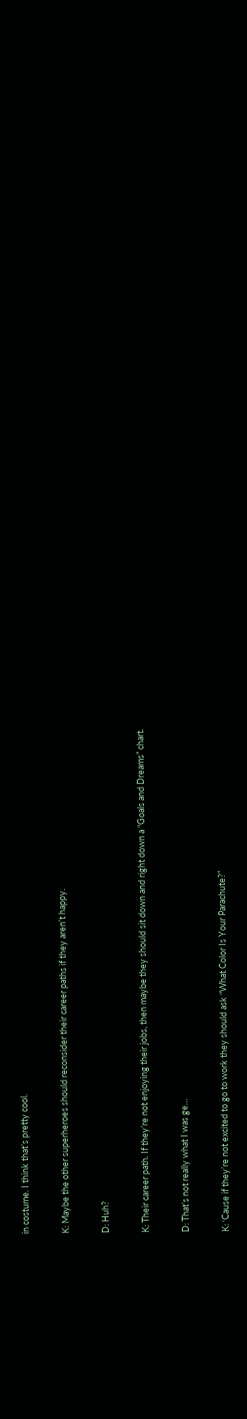in costume. I think that’s pretty cool.

K: Maybe the other superheroes should reconsider their career paths if they aren’t happy.

D: Huh?

K: Their career path. If they’re not enjoying their jobs, then maybe they should sit down and right down a “Goals and Dreams” chart.

D: That’s not really what I was ge…

K: ‘Cause if they’re not excited to go to work they should ask “What Color Is Your Parachute?”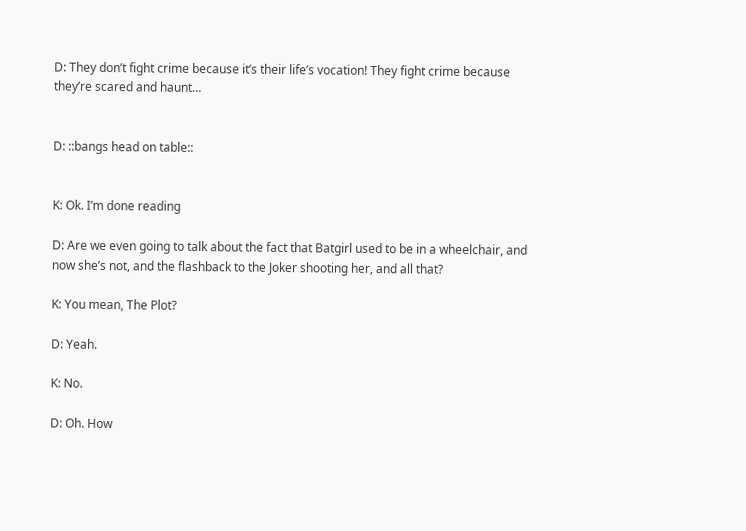D: They don’t fight crime because it’s their life’s vocation! They fight crime because they’re scared and haunt…


D: ::bangs head on table::


K: Ok. I’m done reading

D: Are we even going to talk about the fact that Batgirl used to be in a wheelchair, and now she’s not, and the flashback to the Joker shooting her, and all that?

K: You mean, The Plot?

D: Yeah.

K: No.

D: Oh. How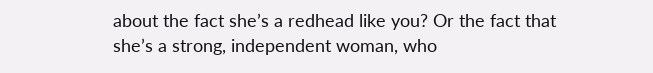about the fact she’s a redhead like you? Or the fact that she’s a strong, independent woman, who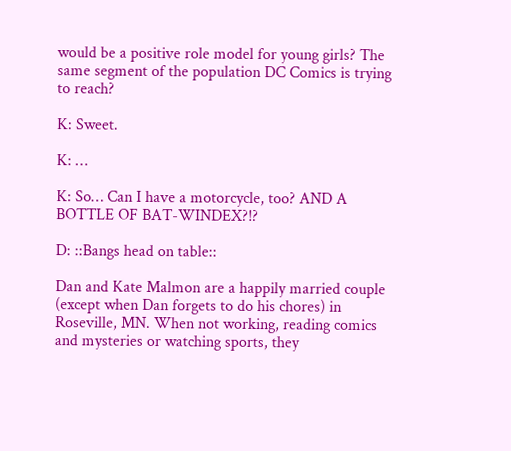would be a positive role model for young girls? The same segment of the population DC Comics is trying to reach?

K: Sweet.

K: …

K: So… Can I have a motorcycle, too? AND A BOTTLE OF BAT-WINDEX?!?

D: ::Bangs head on table::

Dan and Kate Malmon are a happily married couple (except when Dan forgets to do his chores) in Roseville, MN. When not working, reading comics and mysteries or watching sports, they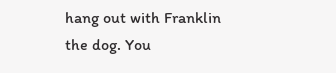hang out with Franklin the dog. You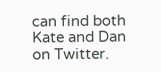can find both Kate and Dan on Twitter.